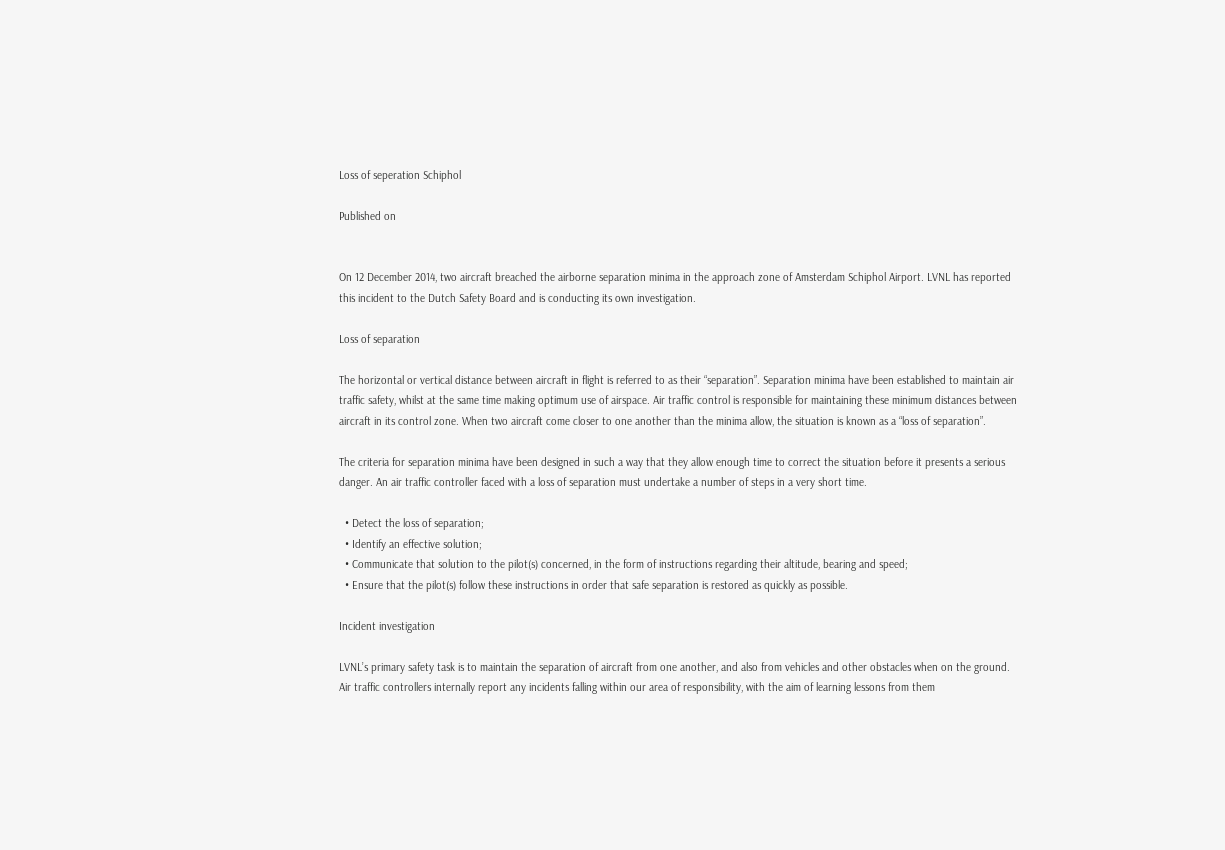Loss of seperation Schiphol

Published on


On 12 December 2014, two aircraft breached the airborne separation minima in the approach zone of Amsterdam Schiphol Airport. LVNL has reported this incident to the Dutch Safety Board and is conducting its own investigation.

Loss of separation

The horizontal or vertical distance between aircraft in flight is referred to as their “separation”. Separation minima have been established to maintain air traffic safety, whilst at the same time making optimum use of airspace. Air traffic control is responsible for maintaining these minimum distances between aircraft in its control zone. When two aircraft come closer to one another than the minima allow, the situation is known as a “loss of separation”.

The criteria for separation minima have been designed in such a way that they allow enough time to correct the situation before it presents a serious danger. An air traffic controller faced with a loss of separation must undertake a number of steps in a very short time.

  • Detect the loss of separation;
  • Identify an effective solution;
  • Communicate that solution to the pilot(s) concerned, in the form of instructions regarding their altitude, bearing and speed;
  • Ensure that the pilot(s) follow these instructions in order that safe separation is restored as quickly as possible.

Incident investigation

LVNL’s primary safety task is to maintain the separation of aircraft from one another, and also from vehicles and other obstacles when on the ground. Air traffic controllers internally report any incidents falling within our area of responsibility, with the aim of learning lessons from them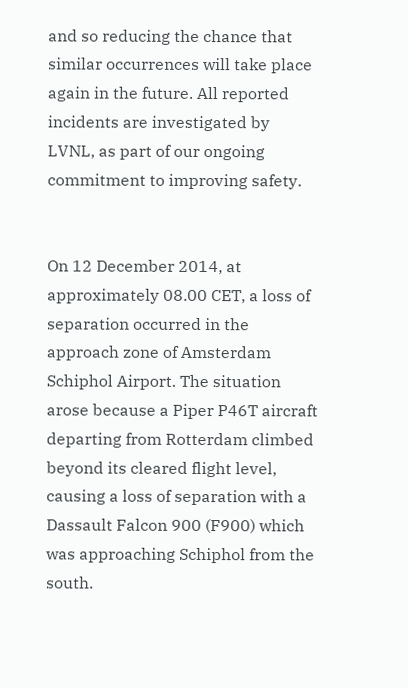and so reducing the chance that similar occurrences will take place again in the future. All reported incidents are investigated by LVNL, as part of our ongoing commitment to improving safety.


On 12 December 2014, at approximately 08.00 CET, a loss of separation occurred in the approach zone of Amsterdam Schiphol Airport. The situation arose because a Piper P46T aircraft departing from Rotterdam climbed beyond its cleared flight level, causing a loss of separation with a Dassault Falcon 900 (F900) which was approaching Schiphol from the south.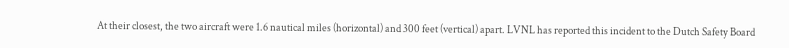At their closest, the two aircraft were 1.6 nautical miles (horizontal) and 300 feet (vertical) apart. LVNL has reported this incident to the Dutch Safety Board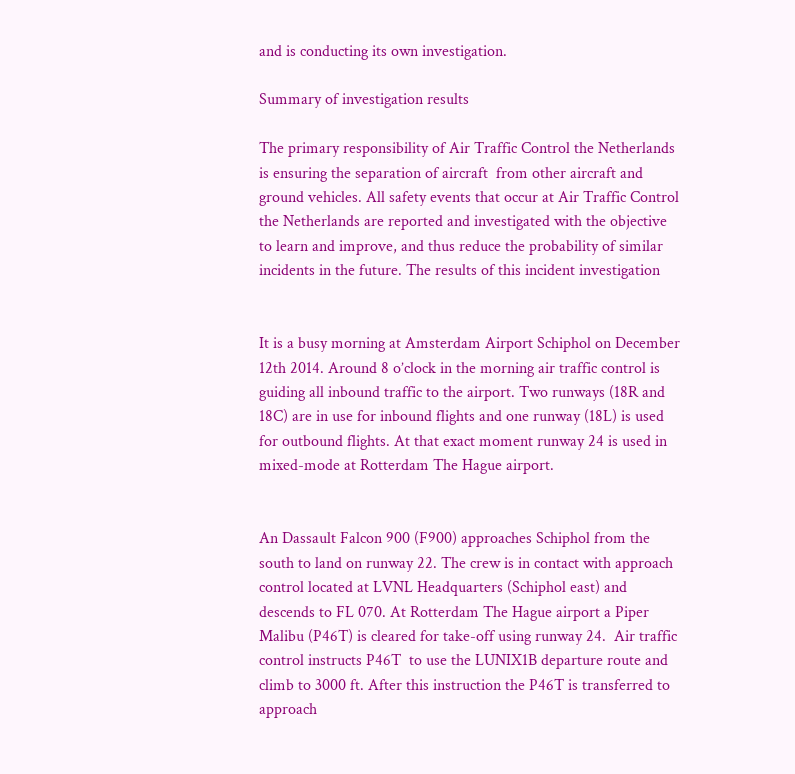and is conducting its own investigation.

Summary of investigation results

The primary responsibility of Air Traffic Control the Netherlands is ensuring the separation of aircraft  from other aircraft and ground vehicles. All safety events that occur at Air Traffic Control the Netherlands are reported and investigated with the objective to learn and improve, and thus reduce the probability of similar incidents in the future. The results of this incident investigation


It is a busy morning at Amsterdam Airport Schiphol on December 12th 2014. Around 8 o’clock in the morning air traffic control is guiding all inbound traffic to the airport. Two runways (18R and 18C) are in use for inbound flights and one runway (18L) is used for outbound flights. At that exact moment runway 24 is used in mixed-mode at Rotterdam The Hague airport.


An Dassault Falcon 900 (F900) approaches Schiphol from the south to land on runway 22. The crew is in contact with approach control located at LVNL Headquarters (Schiphol east) and descends to FL 070. At Rotterdam The Hague airport a Piper Malibu (P46T) is cleared for take-off using runway 24.  Air traffic control instructs P46T  to use the LUNIX1B departure route and climb to 3000 ft. After this instruction the P46T is transferred to approach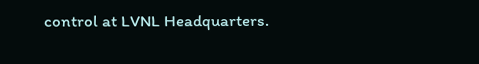control at LVNL Headquarters.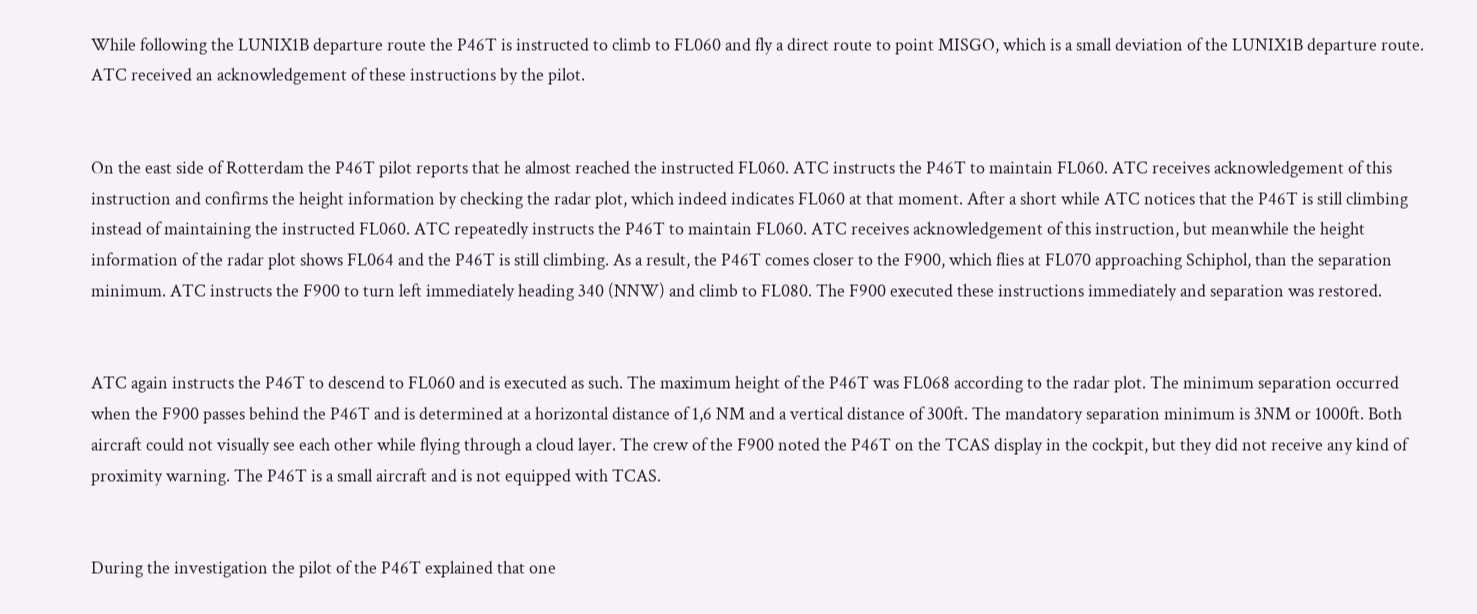While following the LUNIX1B departure route the P46T is instructed to climb to FL060 and fly a direct route to point MISGO, which is a small deviation of the LUNIX1B departure route. ATC received an acknowledgement of these instructions by the pilot.


On the east side of Rotterdam the P46T pilot reports that he almost reached the instructed FL060. ATC instructs the P46T to maintain FL060. ATC receives acknowledgement of this instruction and confirms the height information by checking the radar plot, which indeed indicates FL060 at that moment. After a short while ATC notices that the P46T is still climbing instead of maintaining the instructed FL060. ATC repeatedly instructs the P46T to maintain FL060. ATC receives acknowledgement of this instruction, but meanwhile the height information of the radar plot shows FL064 and the P46T is still climbing. As a result, the P46T comes closer to the F900, which flies at FL070 approaching Schiphol, than the separation minimum. ATC instructs the F900 to turn left immediately heading 340 (NNW) and climb to FL080. The F900 executed these instructions immediately and separation was restored.


ATC again instructs the P46T to descend to FL060 and is executed as such. The maximum height of the P46T was FL068 according to the radar plot. The minimum separation occurred when the F900 passes behind the P46T and is determined at a horizontal distance of 1,6 NM and a vertical distance of 300ft. The mandatory separation minimum is 3NM or 1000ft. Both aircraft could not visually see each other while flying through a cloud layer. The crew of the F900 noted the P46T on the TCAS display in the cockpit, but they did not receive any kind of proximity warning. The P46T is a small aircraft and is not equipped with TCAS.


During the investigation the pilot of the P46T explained that one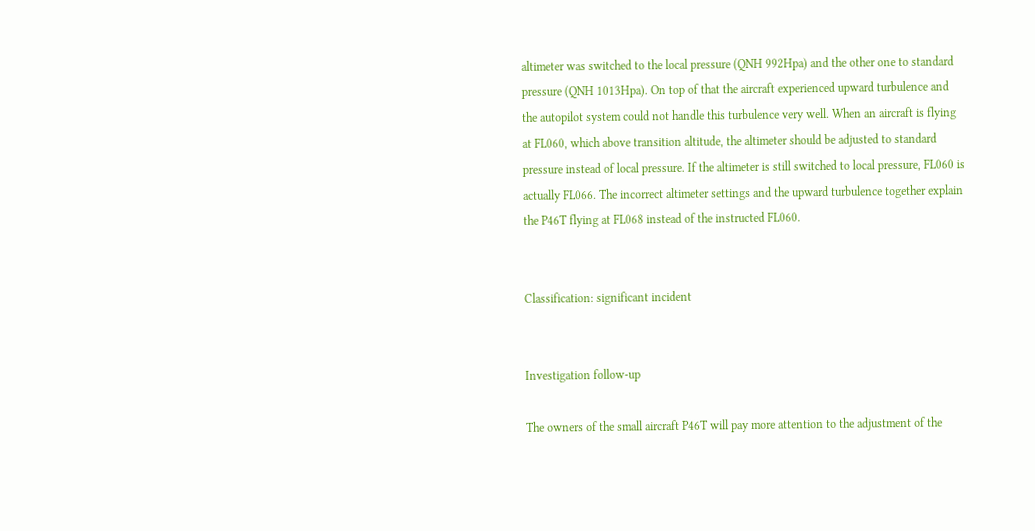altimeter was switched to the local pressure (QNH 992Hpa) and the other one to standard pressure (QNH 1013Hpa). On top of that the aircraft experienced upward turbulence and the autopilot system could not handle this turbulence very well. When an aircraft is flying at FL060, which above transition altitude, the altimeter should be adjusted to standard pressure instead of local pressure. If the altimeter is still switched to local pressure, FL060 is actually FL066. The incorrect altimeter settings and the upward turbulence together explain the P46T flying at FL068 instead of the instructed FL060.


Classification: significant incident


Investigation follow-up

The owners of the small aircraft P46T will pay more attention to the adjustment of the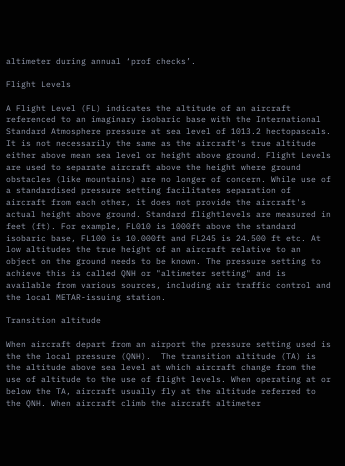altimeter during annual ‘prof checks’.

Flight Levels

A Flight Level (FL) indicates the altitude of an aircraft referenced to an imaginary isobaric base with the International Standard Atmosphere pressure at sea level of 1013.2 hectopascals. It is not necessarily the same as the aircraft's true altitude either above mean sea level or height above ground. Flight Levels are used to separate aircraft above the height where ground obstacles (like mountains) are no longer of concern. While use of a standardised pressure setting facilitates separation of aircraft from each other, it does not provide the aircraft's actual height above ground. Standard flightlevels are measured in feet (ft). For example, FL010 is 1000ft above the standard isobaric base, FL100 is 10.000ft and FL245 is 24.500 ft etc. At low altitudes the true height of an aircraft relative to an object on the ground needs to be known. The pressure setting to achieve this is called QNH or "altimeter setting" and is available from various sources, including air traffic control and the local METAR-issuing station.

Transition altitude

When aircraft depart from an airport the pressure setting used is the the local pressure (QNH).  The transition altitude (TA) is the altitude above sea level at which aircraft change from the use of altitude to the use of flight levels. When operating at or below the TA, aircraft usually fly at the altitude referred to the QNH. When aircraft climb the aircraft altimeter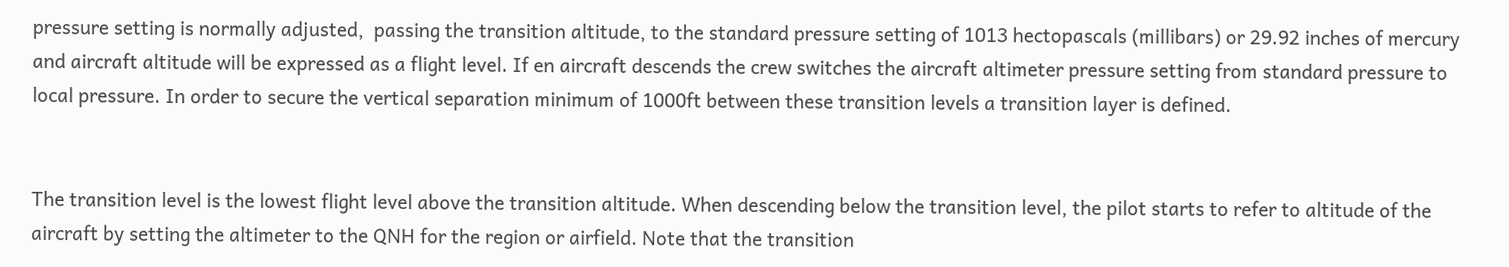pressure setting is normally adjusted,  passing the transition altitude, to the standard pressure setting of 1013 hectopascals (millibars) or 29.92 inches of mercury and aircraft altitude will be expressed as a flight level. If en aircraft descends the crew switches the aircraft altimeter pressure setting from standard pressure to local pressure. In order to secure the vertical separation minimum of 1000ft between these transition levels a transition layer is defined.


The transition level is the lowest flight level above the transition altitude. When descending below the transition level, the pilot starts to refer to altitude of the aircraft by setting the altimeter to the QNH for the region or airfield. Note that the transition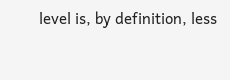level is, by definition, less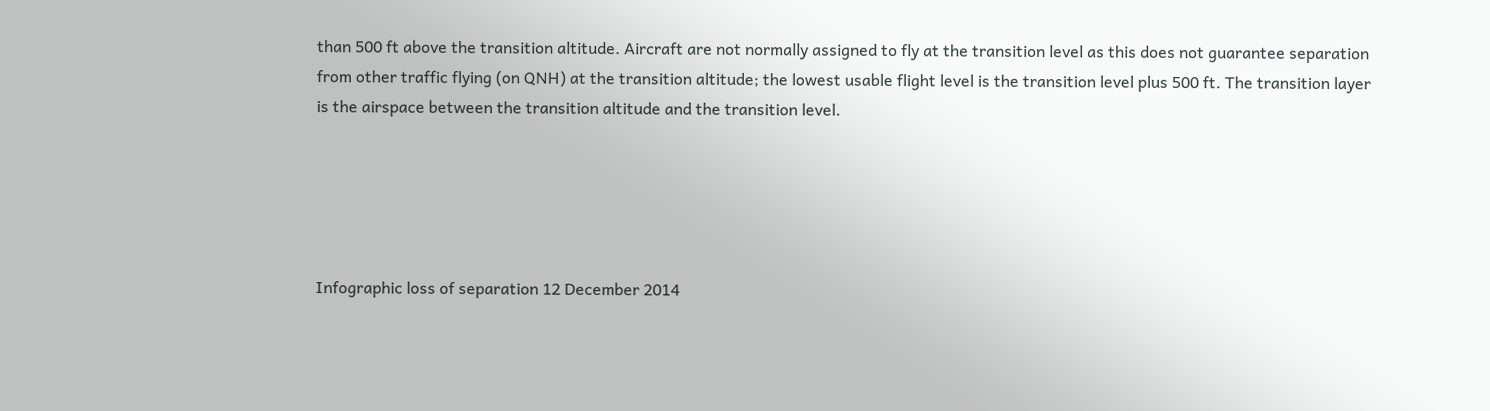than 500 ft above the transition altitude. Aircraft are not normally assigned to fly at the transition level as this does not guarantee separation from other traffic flying (on QNH) at the transition altitude; the lowest usable flight level is the transition level plus 500 ft. The transition layer is the airspace between the transition altitude and the transition level.





Infographic loss of separation 12 December 2014